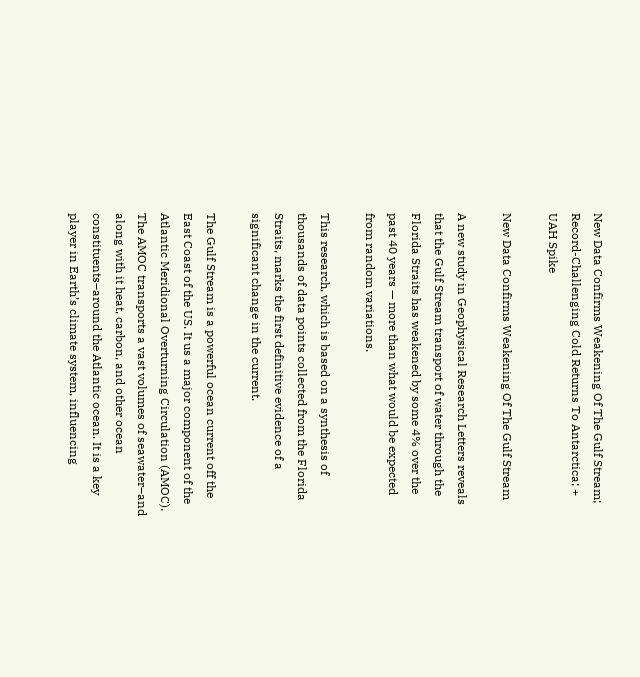New Data Confirms Weakening Of The Gulf Stream; Record-Challenging Cold Returns To Antarctica; + UAH Spike

New Data Confirms Weakening Of The Gulf Stream

A new study in Geophysical Research Letters reveals that the Gulf Stream transport of water through the Florida Straits has weakened by some 4% over the past 40 years — more than what would be expected from random variations.

This research, which is based on a synthesis of thousands of data points collected from the Florida Straits, marks the first definitive evidence of a significant change in the current.

The Gulf Stream is a powerful ocean current off the East Coast of the US. It us a major component of the Atlantic Meridional Overturning Circulation (AMOC). The AMOC transports a vast volumes of seawater–and along with it heat, carbon, and other ocean constituents–around the Atlantic ocean. It is a key player in Earth’s climate system, influencing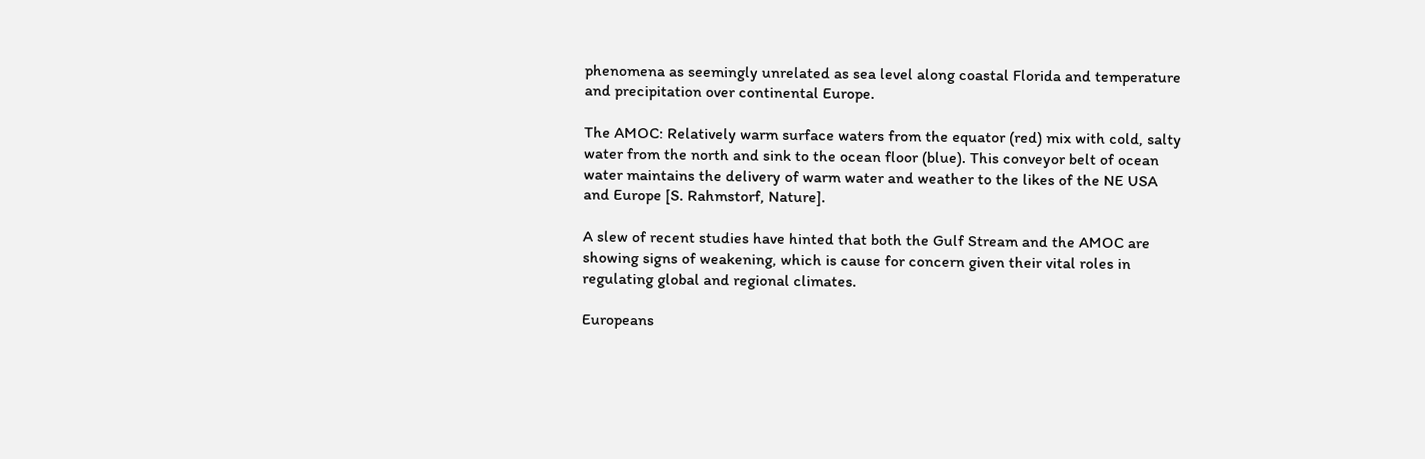phenomena as seemingly unrelated as sea level along coastal Florida and temperature and precipitation over continental Europe.

The AMOC: Relatively warm surface waters from the equator (red) mix with cold, salty water from the north and sink to the ocean floor (blue). This conveyor belt of ocean water maintains the delivery of warm water and weather to the likes of the NE USA and Europe [S. Rahmstorf, Nature].

A slew of recent studies have hinted that both the Gulf Stream and the AMOC are showing signs of weakening, which is cause for concern given their vital roles in regulating global and regional climates.

Europeans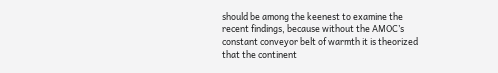should be among the keenest to examine the recent findings, because without the AMOC’s constant conveyor belt of warmth it is theorized that the continent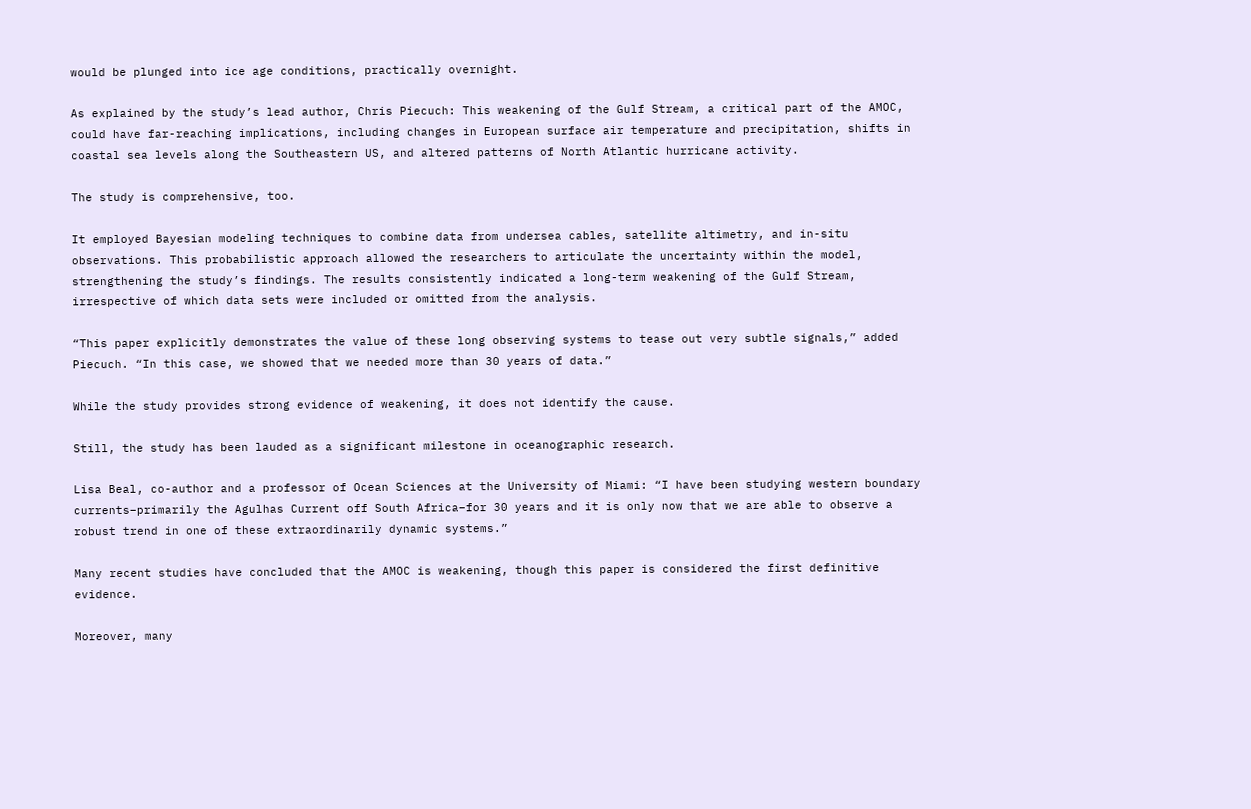would be plunged into ice age conditions, practically overnight.

As explained by the study’s lead author, Chris Piecuch: This weakening of the Gulf Stream, a critical part of the AMOC, could have far-reaching implications, including changes in European surface air temperature and precipitation, shifts in coastal sea levels along the Southeastern US, and altered patterns of North Atlantic hurricane activity.

The study is comprehensive, too.

It employed Bayesian modeling techniques to combine data from undersea cables, satellite altimetry, and in-situ observations. This probabilistic approach allowed the researchers to articulate the uncertainty within the model, strengthening the study’s findings. The results consistently indicated a long-term weakening of the Gulf Stream, irrespective of which data sets were included or omitted from the analysis.

“This paper explicitly demonstrates the value of these long observing systems to tease out very subtle signals,” added Piecuch. “In this case, we showed that we needed more than 30 years of data.”

While the study provides strong evidence of weakening, it does not identify the cause.

Still, the study has been lauded as a significant milestone in oceanographic research.

Lisa Beal, co-author and a professor of Ocean Sciences at the University of Miami: “I have been studying western boundary currents–primarily the Agulhas Current off South Africa–for 30 years and it is only now that we are able to observe a robust trend in one of these extraordinarily dynamic systems.”

Many recent studies have concluded that the AMOC is weakening, though this paper is considered the first definitive evidence.

Moreover, many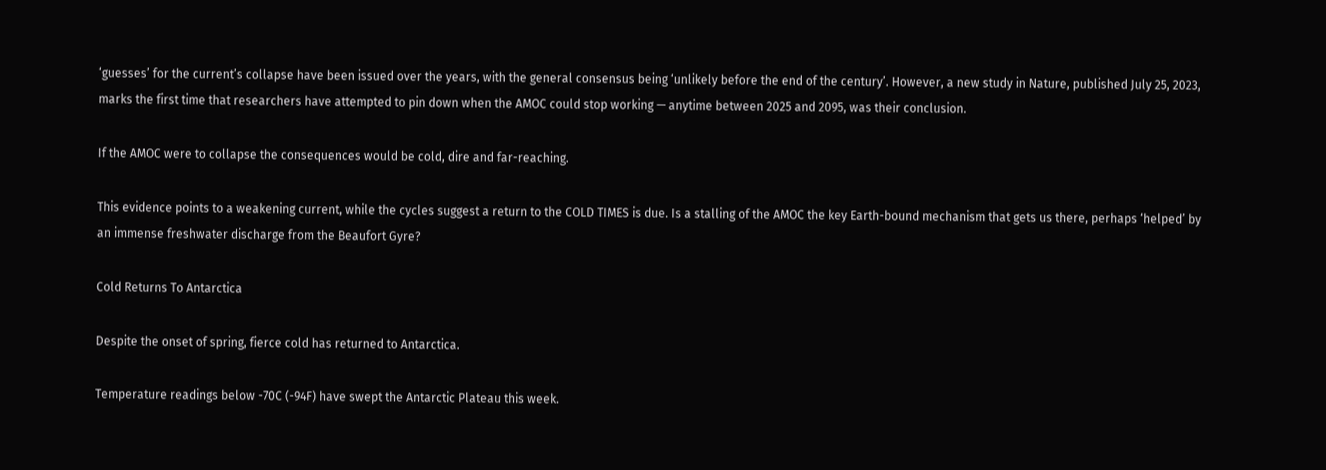‘guesses’ for the current’s collapse have been issued over the years, with the general consensus being ‘unlikely before the end of the century’. However, a new study in Nature, published July 25, 2023, marks the first time that researchers have attempted to pin down when the AMOC could stop working — anytime between 2025 and 2095, was their conclusion.

If the AMOC were to collapse the consequences would be cold, dire and far-reaching.

This evidence points to a weakening current, while the cycles suggest a return to the COLD TIMES is due. Is a stalling of the AMOC the key Earth-bound mechanism that gets us there, perhaps ‘helped’ by an immense freshwater discharge from the Beaufort Gyre?

Cold Returns To Antarctica

Despite the onset of spring, fierce cold has returned to Antarctica.

Temperature readings below -70C (-94F) have swept the Antarctic Plateau this week.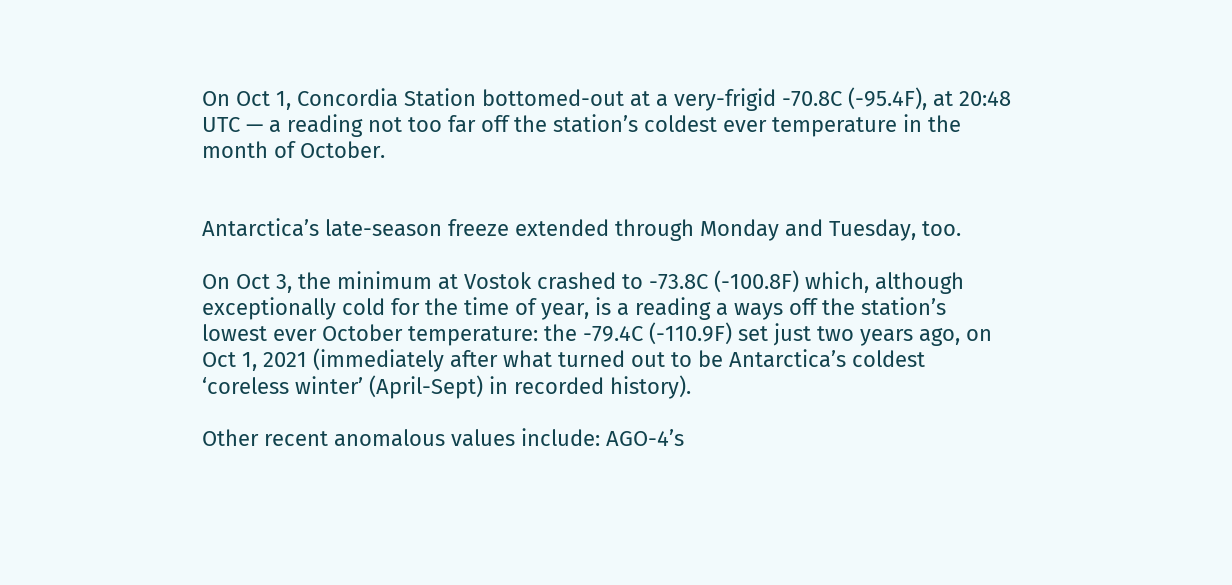On Oct 1, Concordia Station bottomed-out at a very-frigid -70.8C (-95.4F), at 20:48 UTC — a reading not too far off the station’s coldest ever temperature in the month of October.


Antarctica’s late-season freeze extended through Monday and Tuesday, too.

On Oct 3, the minimum at Vostok crashed to -73.8C (-100.8F) which, although exceptionally cold for the time of year, is a reading a ways off the station’s lowest ever October temperature: the -79.4C (-110.9F) set just two years ago, on Oct 1, 2021 (immediately after what turned out to be Antarctica’s coldest ‘coreless winter’ (April-Sept) in recorded history).

Other recent anomalous values include: AGO-4’s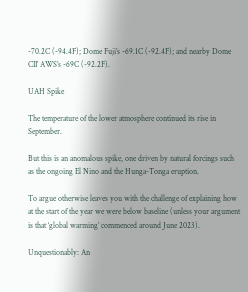-70.2C (-94.4F); Dome Fuji’s -69.1C (-92.4F); and nearby Dome CII’ AWS’s -69C (-92.2F).

UAH Spike

The temperature of the lower atmosphere continued its rise in September.

But this is an anomalous spike, one driven by natural forcings such as the ongoing El Nino and the Hunga-Tonga eruption.

To argue otherwise leaves you with the challenge of explaining how at the start of the year we were below baseline (unless your argument is that ‘global warming’ commenced around June 2023).

Unquestionably: An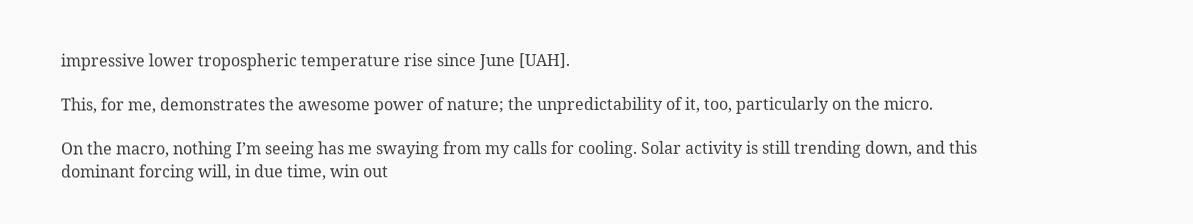impressive lower tropospheric temperature rise since June [UAH].

This, for me, demonstrates the awesome power of nature; the unpredictability of it, too, particularly on the micro.

On the macro, nothing I’m seeing has me swaying from my calls for cooling. Solar activity is still trending down, and this dominant forcing will, in due time, win out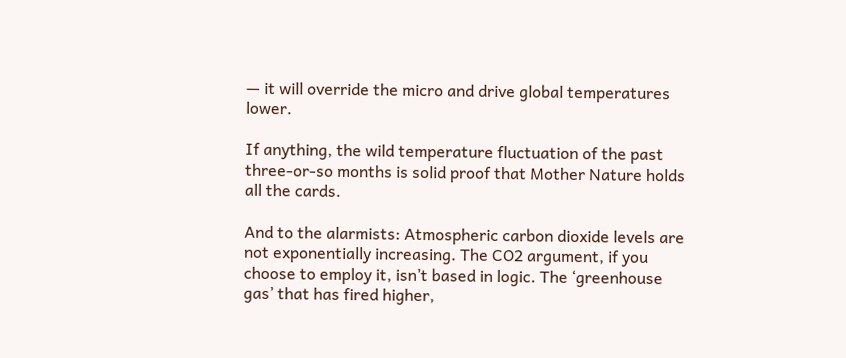— it will override the micro and drive global temperatures lower.

If anything, the wild temperature fluctuation of the past three-or-so months is solid proof that Mother Nature holds all the cards.

And to the alarmists: Atmospheric carbon dioxide levels are not exponentially increasing. The CO2 argument, if you choose to employ it, isn’t based in logic. The ‘greenhouse gas’ that has fired higher,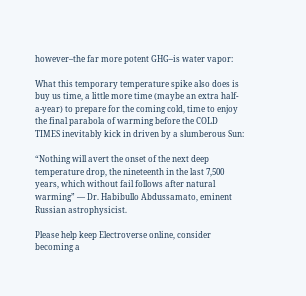however–the far more potent GHG–is water vapor:

What this temporary temperature spike also does is buy us time, a little more time (maybe an extra half-a-year) to prepare for the coming cold, time to enjoy the final parabola of warming before the COLD TIMES inevitably kick in driven by a slumberous Sun:

“Nothing will avert the onset of the next deep temperature drop, the nineteenth in the last 7,500 years, which without fail follows after natural warming” — Dr. Habibullo Abdussamato, eminent Russian astrophysicist.

Please help keep Electroverse online, consider becoming a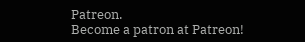Patreon.
Become a patron at Patreon!